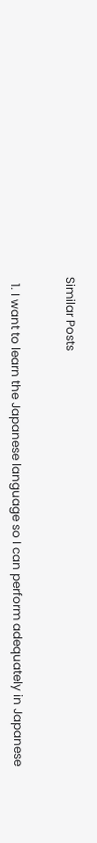Similar Posts


  1. I want to learn the Japanese language so I can perform adequately in Japanese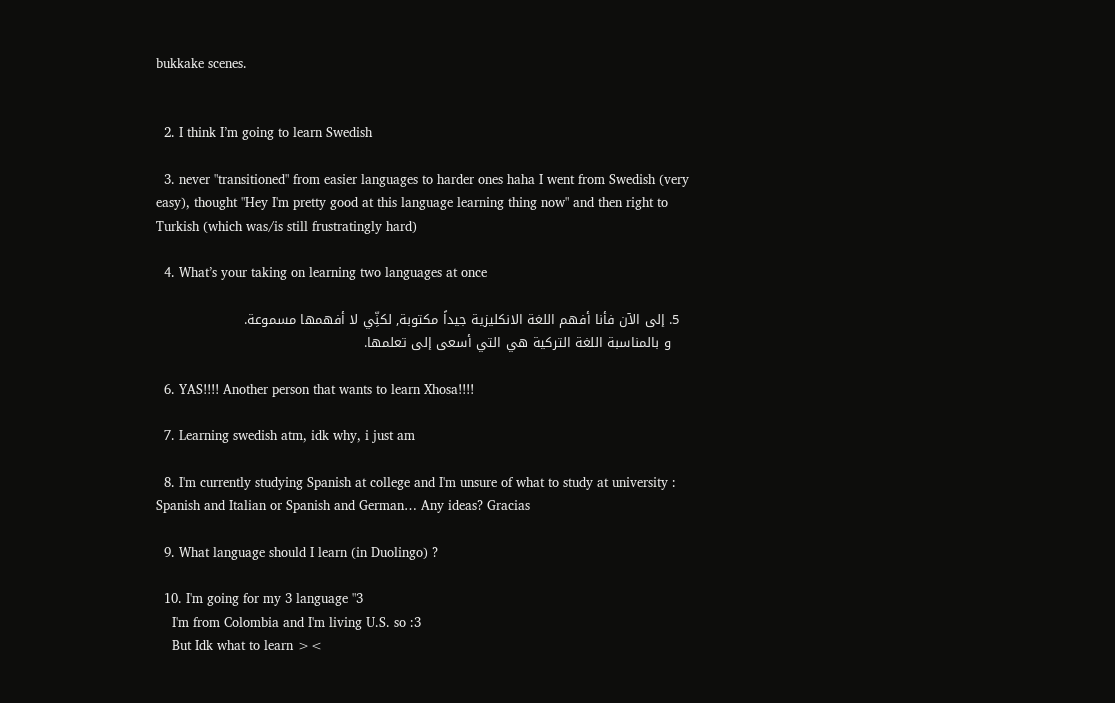bukkake scenes.


  2. I think I’m going to learn Swedish

  3. never "transitioned" from easier languages to harder ones haha I went from Swedish (very easy), thought "Hey I'm pretty good at this language learning thing now" and then right to Turkish (which was/is still frustratingly hard)

  4. What’s your taking on learning two languages at once

  5. إلى الآن فأنا أفهم اللغة الانكليزية جيداً مكتوبة, لكنِّي لا أفهمها مسموعة.
    و بالمناسبة اللغة التركية هي التي أسعى إلى تعلمها.

  6. YAS!!!! Another person that wants to learn Xhosa!!!!

  7. Learning swedish atm, idk why, i just am

  8. I'm currently studying Spanish at college and I'm unsure of what to study at university : Spanish and Italian or Spanish and German… Any ideas? Gracias

  9. What language should I learn (in Duolingo) ?

  10. I'm going for my 3 language "3
    I'm from Colombia and I'm living U.S. so :3
    But Idk what to learn ><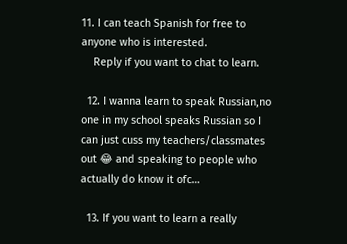11. I can teach Spanish for free to anyone who is interested.
    Reply if you want to chat to learn.

  12. I wanna learn to speak Russian,no one in my school speaks Russian so I can just cuss my teachers/classmates out 😂 and speaking to people who actually do know it ofc…

  13. If you want to learn a really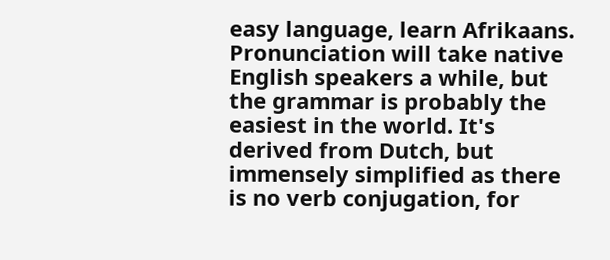easy language, learn Afrikaans. Pronunciation will take native English speakers a while, but the grammar is probably the easiest in the world. It's derived from Dutch, but immensely simplified as there is no verb conjugation, for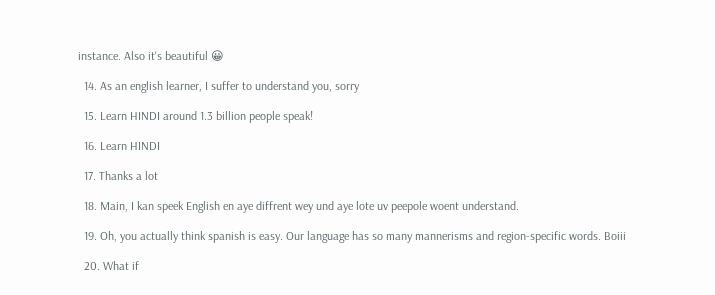instance. Also it's beautiful 😀

  14. As an english learner, I suffer to understand you, sorry

  15. Learn HINDI around 1.3 billion people speak!

  16. Learn HINDI

  17. Thanks a lot

  18. Main, I kan speek English en aye diffrent wey und aye lote uv peepole woent understand.

  19. Oh, you actually think spanish is easy. Our language has so many mannerisms and region-specific words. Boiii

  20. What if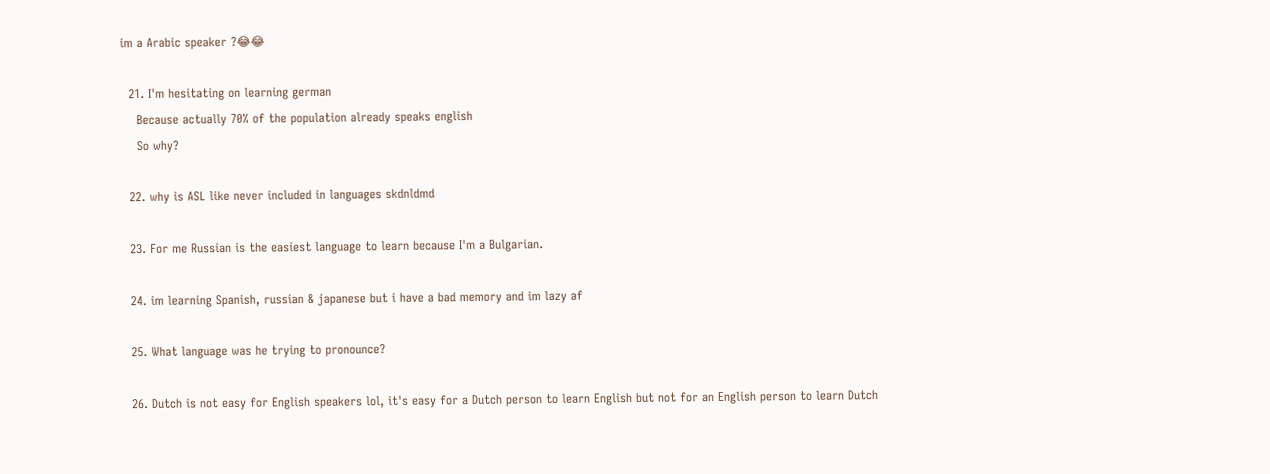im a Arabic speaker ?😂😂

  21. I'm hesitating on learning german
    Because actually 70% of the population already speaks english
    So why?

  22. why is ASL like never included in languages skdnldmd

  23. For me Russian is the easiest language to learn because I'm a Bulgarian.

  24. im learning Spanish, russian & japanese but i have a bad memory and im lazy af

  25. What language was he trying to pronounce?

  26. Dutch is not easy for English speakers lol, it's easy for a Dutch person to learn English but not for an English person to learn Dutch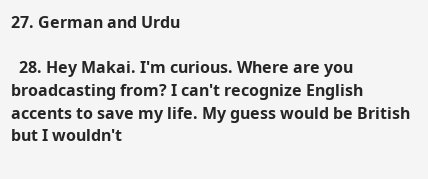27. German and Urdu

  28. Hey Makai. I'm curious. Where are you broadcasting from? I can't recognize English accents to save my life. My guess would be British but I wouldn't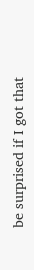be surprised if I got that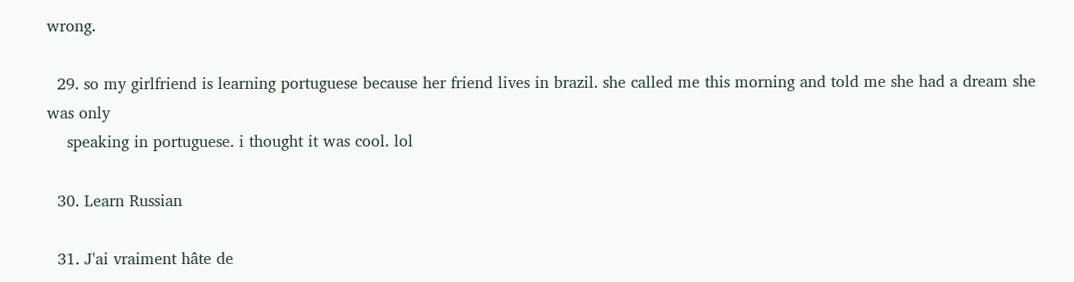wrong.

  29. so my girlfriend is learning portuguese because her friend lives in brazil. she called me this morning and told me she had a dream she was only
    speaking in portuguese. i thought it was cool. lol

  30. Learn Russian

  31. J'ai vraiment hâte de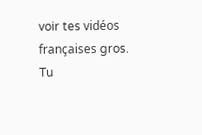voir tes vidéos françaises gros. Tu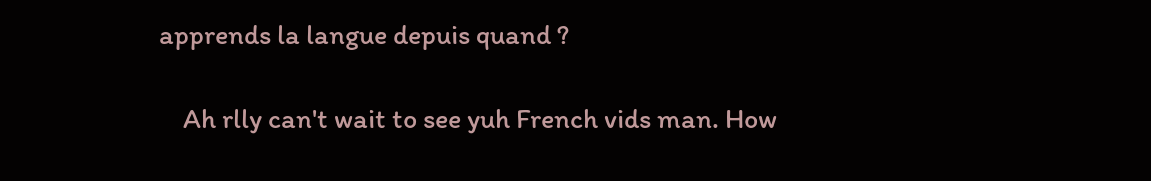apprends la langue depuis quand ?

    Ah rlly can't wait to see yuh French vids man. How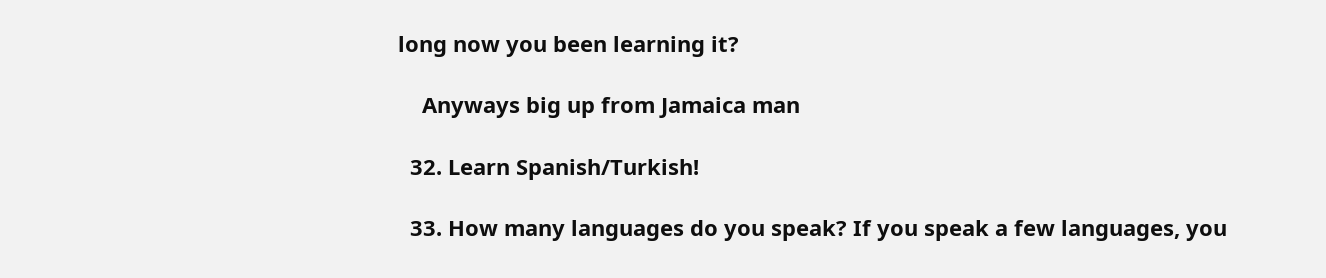long now you been learning it?

    Anyways big up from Jamaica man

  32. Learn Spanish/Turkish!

  33. How many languages do you speak? If you speak a few languages, you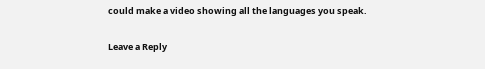could make a video showing all the languages you speak.

Leave a Reply